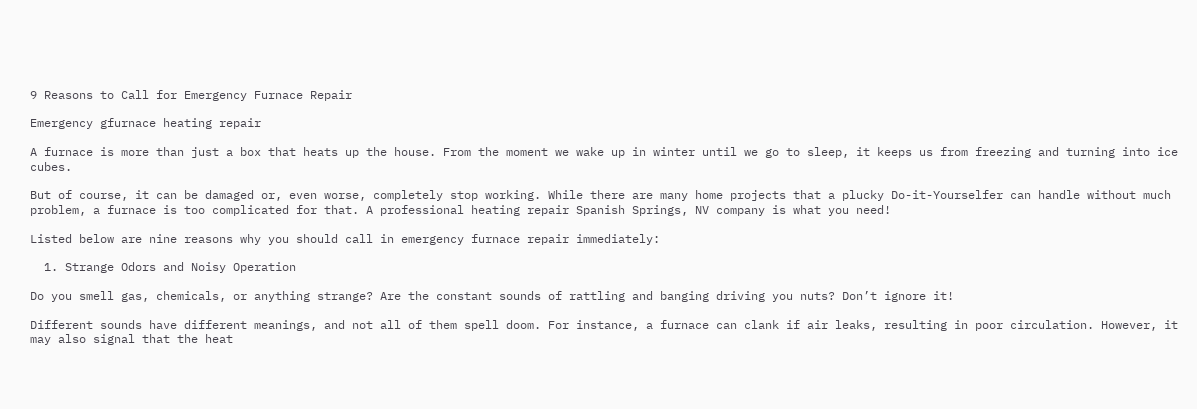9 Reasons to Call for Emergency Furnace Repair

Emergency gfurnace heating repair

A furnace is more than just a box that heats up the house. From the moment we wake up in winter until we go to sleep, it keeps us from freezing and turning into ice cubes.

But of course, it can be damaged or, even worse, completely stop working. While there are many home projects that a plucky Do-it-Yourselfer can handle without much problem, a furnace is too complicated for that. A professional heating repair Spanish Springs, NV company is what you need!

Listed below are nine reasons why you should call in emergency furnace repair immediately:

  1. Strange Odors and Noisy Operation

Do you smell gas, chemicals, or anything strange? Are the constant sounds of rattling and banging driving you nuts? Don’t ignore it!

Different sounds have different meanings, and not all of them spell doom. For instance, a furnace can clank if air leaks, resulting in poor circulation. However, it may also signal that the heat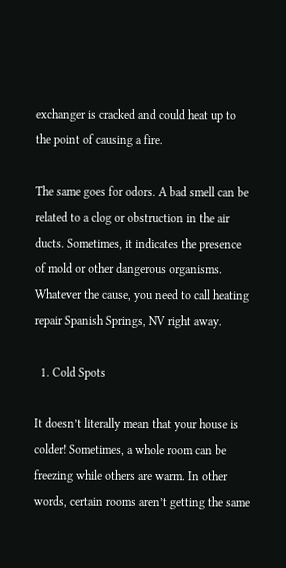exchanger is cracked and could heat up to the point of causing a fire.

The same goes for odors. A bad smell can be related to a clog or obstruction in the air ducts. Sometimes, it indicates the presence of mold or other dangerous organisms. Whatever the cause, you need to call heating repair Spanish Springs, NV right away.

  1. Cold Spots

It doesn’t literally mean that your house is colder! Sometimes, a whole room can be freezing while others are warm. In other words, certain rooms aren’t getting the same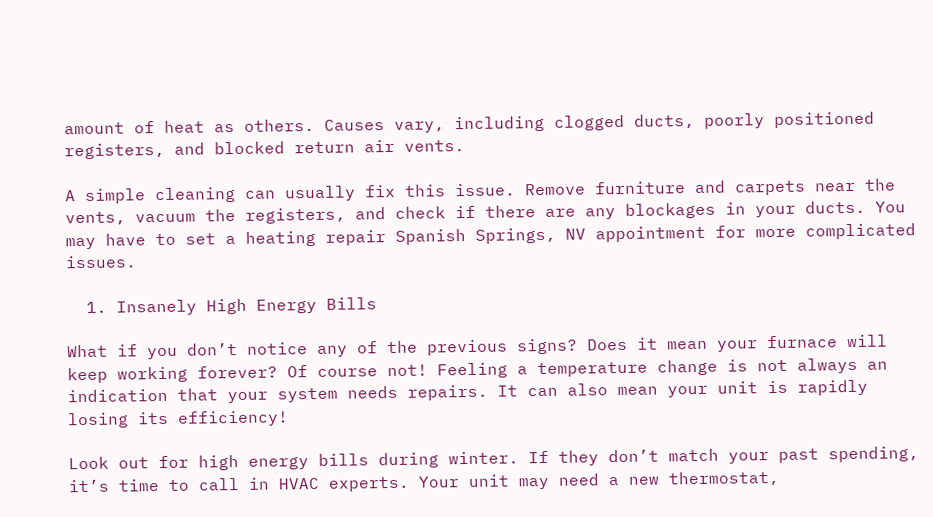amount of heat as others. Causes vary, including clogged ducts, poorly positioned registers, and blocked return air vents.

A simple cleaning can usually fix this issue. Remove furniture and carpets near the vents, vacuum the registers, and check if there are any blockages in your ducts. You may have to set a heating repair Spanish Springs, NV appointment for more complicated issues.

  1. Insanely High Energy Bills

What if you don’t notice any of the previous signs? Does it mean your furnace will keep working forever? Of course not! Feeling a temperature change is not always an indication that your system needs repairs. It can also mean your unit is rapidly losing its efficiency!

Look out for high energy bills during winter. If they don’t match your past spending, it’s time to call in HVAC experts. Your unit may need a new thermostat,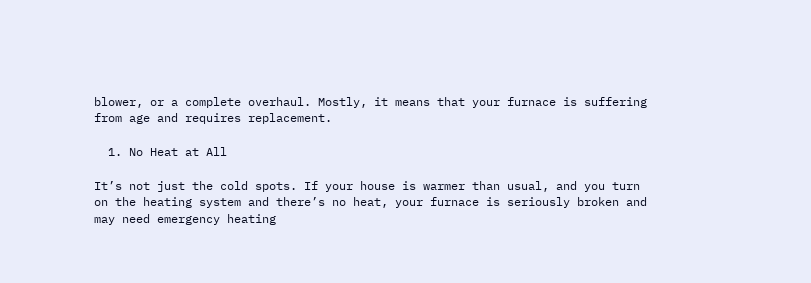blower, or a complete overhaul. Mostly, it means that your furnace is suffering from age and requires replacement.

  1. No Heat at All

It’s not just the cold spots. If your house is warmer than usual, and you turn on the heating system and there’s no heat, your furnace is seriously broken and may need emergency heating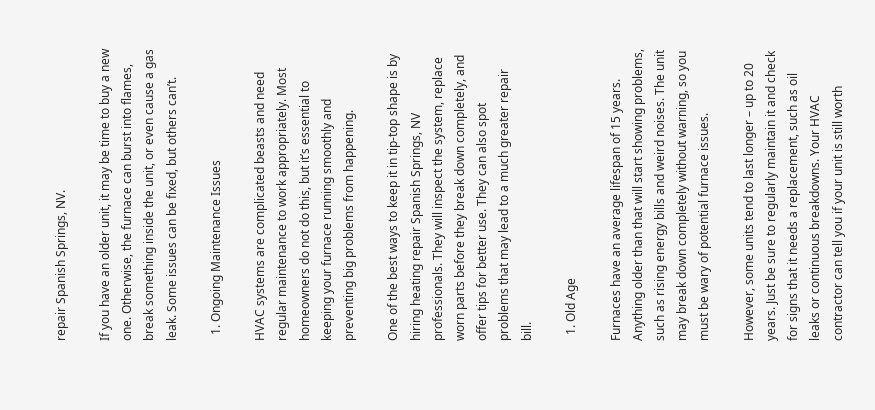repair Spanish Springs, NV.

If you have an older unit, it may be time to buy a new one. Otherwise, the furnace can burst into flames, break something inside the unit, or even cause a gas leak. Some issues can be fixed, but others can’t.

  1. Ongoing Maintenance Issues

HVAC systems are complicated beasts and need regular maintenance to work appropriately. Most homeowners do not do this, but it’s essential to keeping your furnace running smoothly and preventing big problems from happening.

One of the best ways to keep it in tip-top shape is by hiring heating repair Spanish Springs, NV professionals. They will inspect the system, replace worn parts before they break down completely, and offer tips for better use. They can also spot problems that may lead to a much greater repair bill.

  1. Old Age

Furnaces have an average lifespan of 15 years. Anything older than that will start showing problems, such as rising energy bills and weird noises. The unit may break down completely without warning, so you must be wary of potential furnace issues.

However, some units tend to last longer – up to 20 years. Just be sure to regularly maintain it and check for signs that it needs a replacement, such as oil leaks or continuous breakdowns. Your HVAC contractor can tell you if your unit is still worth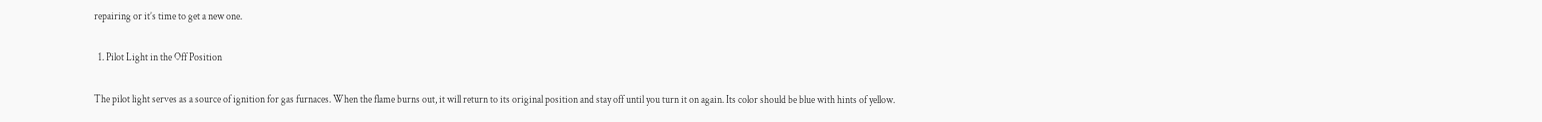repairing or it’s time to get a new one.

  1. Pilot Light in the Off Position

The pilot light serves as a source of ignition for gas furnaces. When the flame burns out, it will return to its original position and stay off until you turn it on again. Its color should be blue with hints of yellow.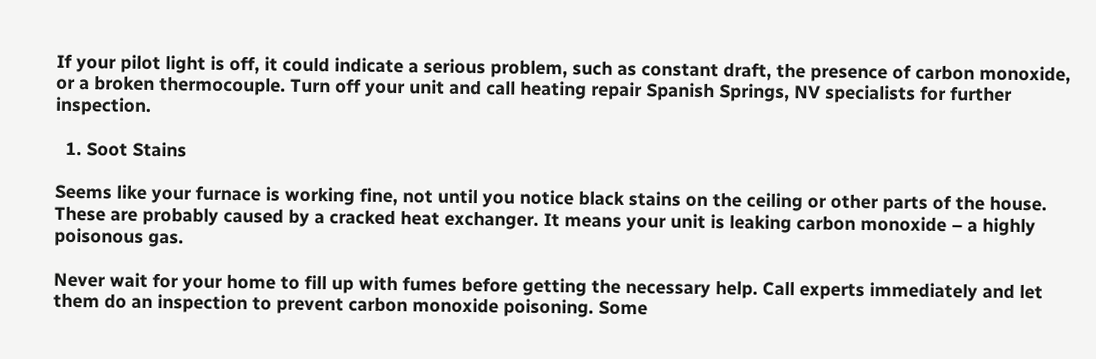If your pilot light is off, it could indicate a serious problem, such as constant draft, the presence of carbon monoxide, or a broken thermocouple. Turn off your unit and call heating repair Spanish Springs, NV specialists for further inspection.

  1. Soot Stains

Seems like your furnace is working fine, not until you notice black stains on the ceiling or other parts of the house. These are probably caused by a cracked heat exchanger. It means your unit is leaking carbon monoxide – a highly poisonous gas.

Never wait for your home to fill up with fumes before getting the necessary help. Call experts immediately and let them do an inspection to prevent carbon monoxide poisoning. Some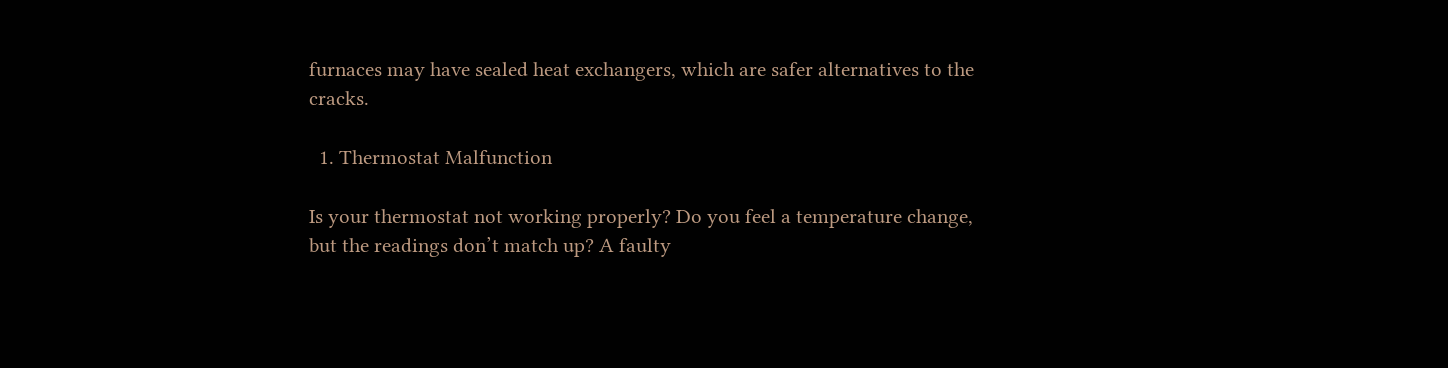furnaces may have sealed heat exchangers, which are safer alternatives to the cracks.

  1. Thermostat Malfunction

Is your thermostat not working properly? Do you feel a temperature change, but the readings don’t match up? A faulty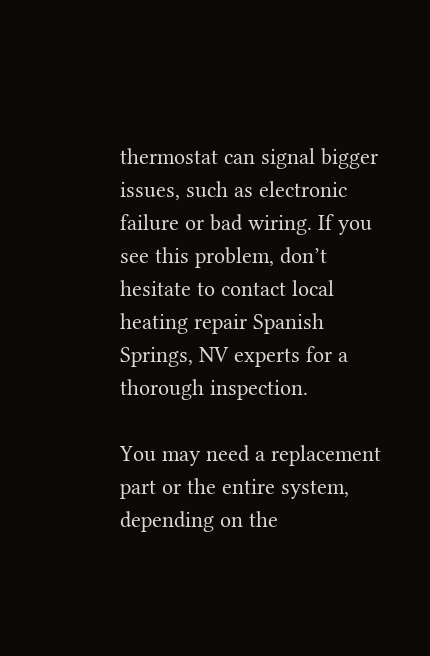thermostat can signal bigger issues, such as electronic failure or bad wiring. If you see this problem, don’t hesitate to contact local heating repair Spanish Springs, NV experts for a thorough inspection.

You may need a replacement part or the entire system, depending on the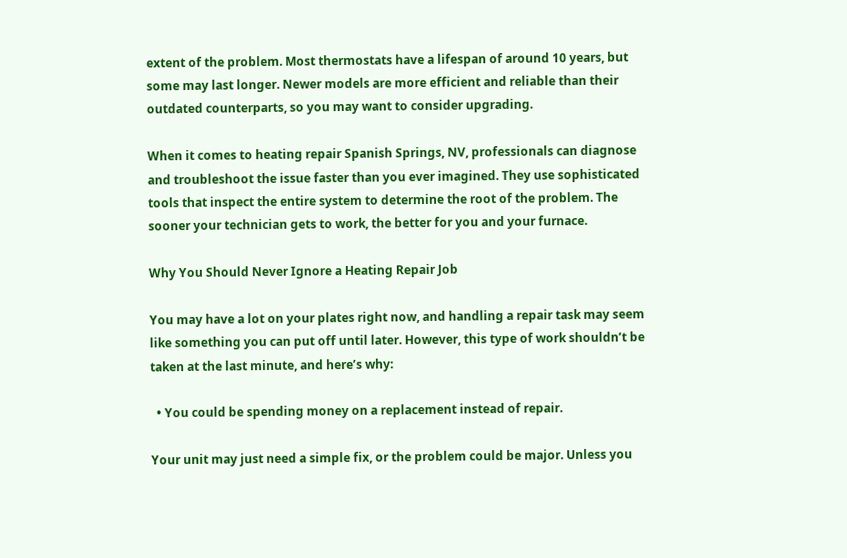extent of the problem. Most thermostats have a lifespan of around 10 years, but some may last longer. Newer models are more efficient and reliable than their outdated counterparts, so you may want to consider upgrading.

When it comes to heating repair Spanish Springs, NV, professionals can diagnose and troubleshoot the issue faster than you ever imagined. They use sophisticated tools that inspect the entire system to determine the root of the problem. The sooner your technician gets to work, the better for you and your furnace.

Why You Should Never Ignore a Heating Repair Job

You may have a lot on your plates right now, and handling a repair task may seem like something you can put off until later. However, this type of work shouldn’t be taken at the last minute, and here’s why:

  • You could be spending money on a replacement instead of repair.

Your unit may just need a simple fix, or the problem could be major. Unless you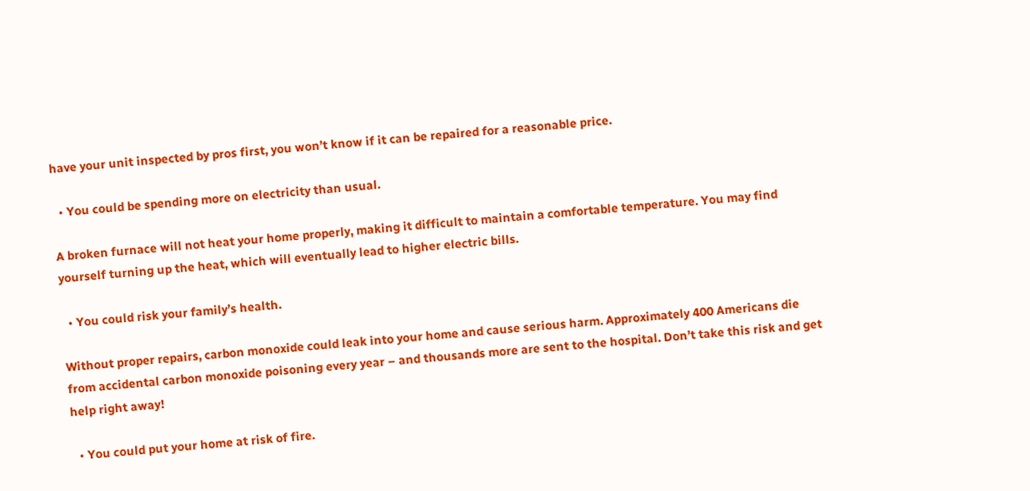have your unit inspected by pros first, you won’t know if it can be repaired for a reasonable price.

  • You could be spending more on electricity than usual.

A broken furnace will not heat your home properly, making it difficult to maintain a comfortable temperature. You may find yourself turning up the heat, which will eventually lead to higher electric bills.

  • You could risk your family’s health.

Without proper repairs, carbon monoxide could leak into your home and cause serious harm. Approximately 400 Americans die from accidental carbon monoxide poisoning every year – and thousands more are sent to the hospital. Don’t take this risk and get help right away!

  • You could put your home at risk of fire.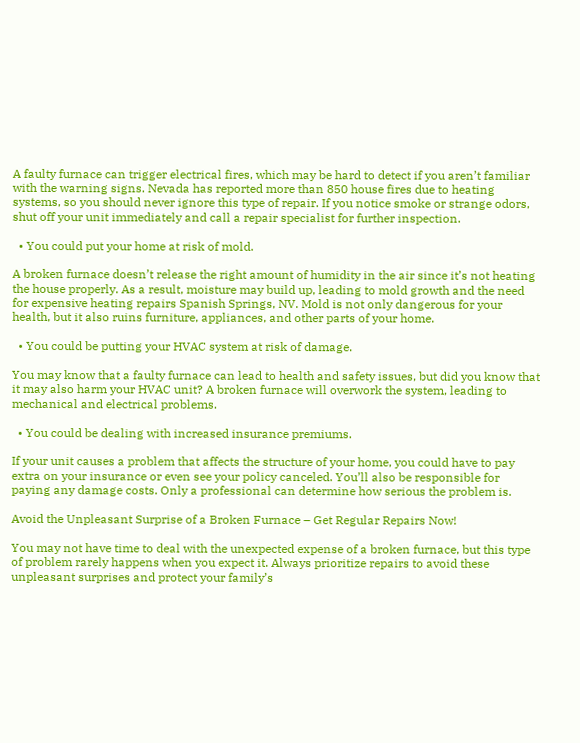A faulty furnace can trigger electrical fires, which may be hard to detect if you aren’t familiar with the warning signs. Nevada has reported more than 850 house fires due to heating systems, so you should never ignore this type of repair. If you notice smoke or strange odors, shut off your unit immediately and call a repair specialist for further inspection.

  • You could put your home at risk of mold.

A broken furnace doesn’t release the right amount of humidity in the air since it’s not heating the house properly. As a result, moisture may build up, leading to mold growth and the need for expensive heating repairs Spanish Springs, NV. Mold is not only dangerous for your health, but it also ruins furniture, appliances, and other parts of your home.

  • You could be putting your HVAC system at risk of damage.

You may know that a faulty furnace can lead to health and safety issues, but did you know that it may also harm your HVAC unit? A broken furnace will overwork the system, leading to mechanical and electrical problems.

  • You could be dealing with increased insurance premiums.

If your unit causes a problem that affects the structure of your home, you could have to pay extra on your insurance or even see your policy canceled. You’ll also be responsible for paying any damage costs. Only a professional can determine how serious the problem is.

Avoid the Unpleasant Surprise of a Broken Furnace – Get Regular Repairs Now!

You may not have time to deal with the unexpected expense of a broken furnace, but this type of problem rarely happens when you expect it. Always prioritize repairs to avoid these unpleasant surprises and protect your family’s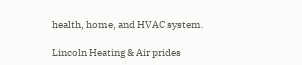health, home, and HVAC system.

Lincoln Heating & Air prides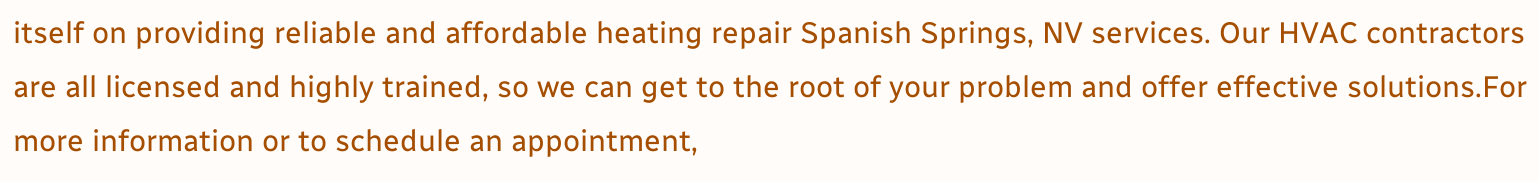itself on providing reliable and affordable heating repair Spanish Springs, NV services. Our HVAC contractors are all licensed and highly trained, so we can get to the root of your problem and offer effective solutions.For more information or to schedule an appointment,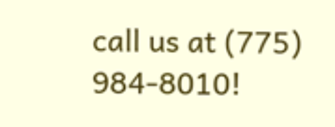call us at (775) 984-8010!